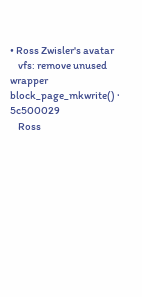• Ross Zwisler's avatar
    vfs: remove unused wrapper block_page_mkwrite() · 5c500029
    Ross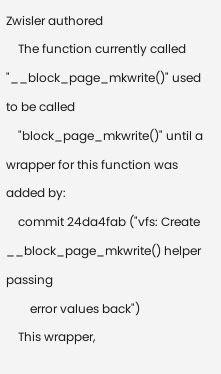Zwisler authored
    The function currently called "__block_page_mkwrite()" used to be called
    "block_page_mkwrite()" until a wrapper for this function was added by:
    commit 24da4fab ("vfs: Create __block_page_mkwrite() helper passing
        error values back")
    This wrapper,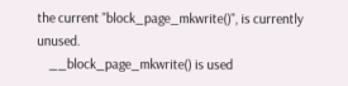the current "block_page_mkwrite()", is currently unused.
    __block_page_mkwrite() is used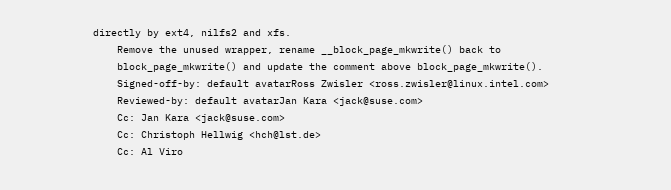directly by ext4, nilfs2 and xfs.
    Remove the unused wrapper, rename __block_page_mkwrite() back to
    block_page_mkwrite() and update the comment above block_page_mkwrite().
    Signed-off-by: default avatarRoss Zwisler <ross.zwisler@linux.intel.com>
    Reviewed-by: default avatarJan Kara <jack@suse.com>
    Cc: Jan Kara <jack@suse.com>
    Cc: Christoph Hellwig <hch@lst.de>
    Cc: Al Viro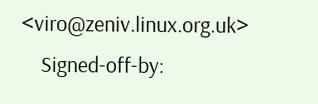<viro@zeniv.linux.org.uk>
    Signed-off-by: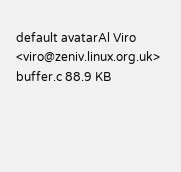default avatarAl Viro <viro@zeniv.linux.org.uk>
buffer.c 88.9 KB